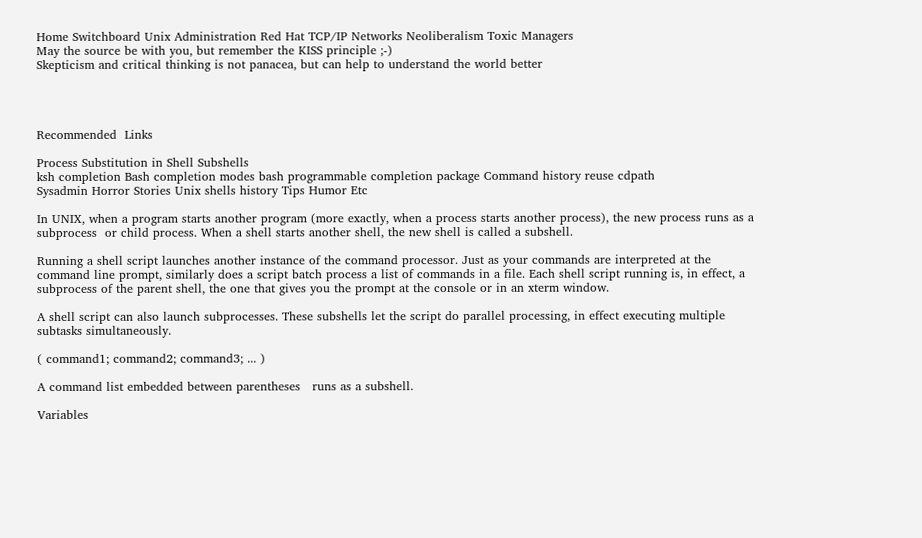Home Switchboard Unix Administration Red Hat TCP/IP Networks Neoliberalism Toxic Managers
May the source be with you, but remember the KISS principle ;-)
Skepticism and critical thinking is not panacea, but can help to understand the world better




Recommended  Links

Process Substitution in Shell Subshells
ksh completion Bash completion modes bash programmable completion package Command history reuse cdpath
Sysadmin Horror Stories Unix shells history Tips Humor Etc

In UNIX, when a program starts another program (more exactly, when a process starts another process), the new process runs as a subprocess  or child process. When a shell starts another shell, the new shell is called a subshell.

Running a shell script launches another instance of the command processor. Just as your commands are interpreted at the command line prompt, similarly does a script batch process a list of commands in a file. Each shell script running is, in effect, a subprocess of the parent shell, the one that gives you the prompt at the console or in an xterm window.

A shell script can also launch subprocesses. These subshells let the script do parallel processing, in effect executing multiple subtasks simultaneously.

( command1; command2; command3; ... )

A command list embedded between parentheses   runs as a subshell.

Variables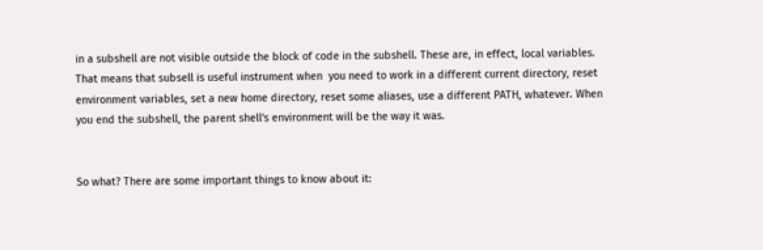in a subshell are not visible outside the block of code in the subshell. These are, in effect, local variables. That means that subsell is useful instrument when  you need to work in a different current directory, reset environment variables, set a new home directory, reset some aliases, use a different PATH, whatever. When you end the subshell, the parent shell's environment will be the way it was.


So what? There are some important things to know about it: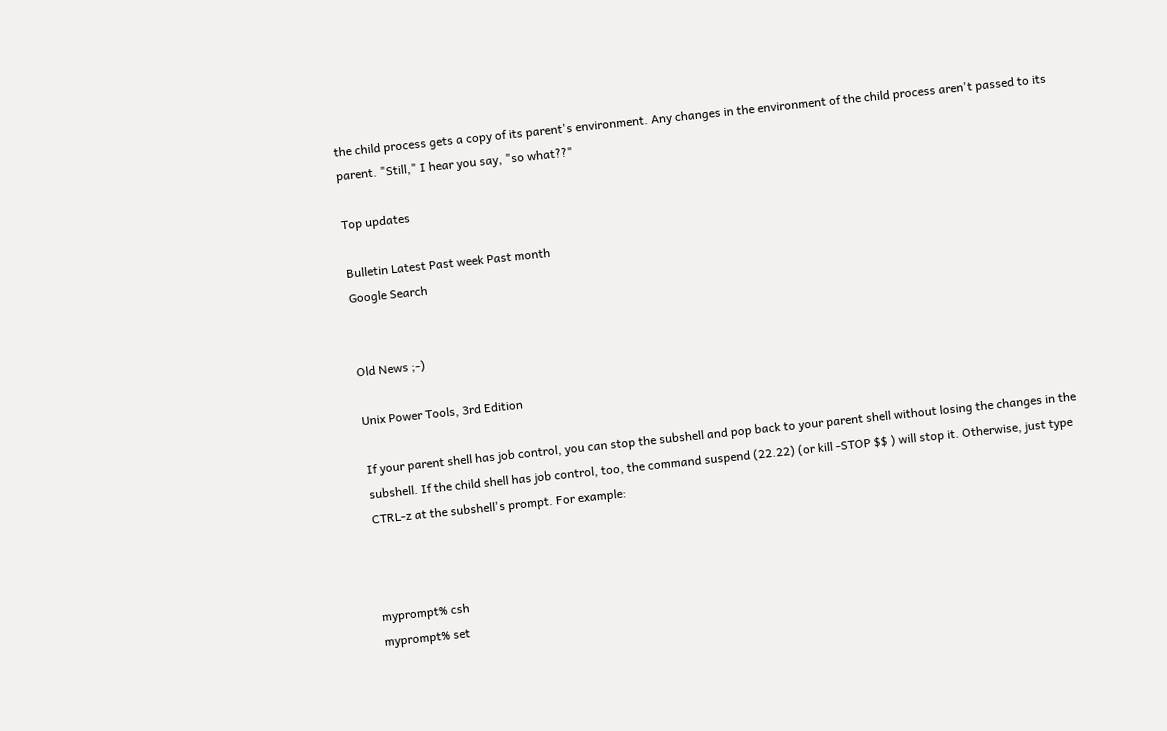the child process gets a copy of its parent's environment. Any changes in the environment of the child process aren't passed to its parent. "Still," I hear you say, "so what??"

Top updates

Bulletin Latest Past week Past month
Google Search


Old News ;-)

Unix Power Tools, 3rd Edition

If your parent shell has job control, you can stop the subshell and pop back to your parent shell without losing the changes in the subshell. If the child shell has job control, too, the command suspend (22.22) (or kill -STOP $$ ) will stop it. Otherwise, just type CTRL-z at the subshell's prompt. For example:



myprompt% csh
myprompt% set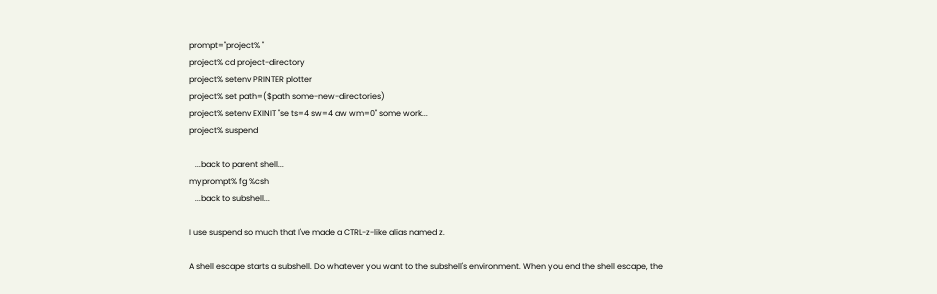prompt="project% "
project% cd project-directory
project% setenv PRINTER plotter
project% set path=($path some-new-directories)
project% setenv EXINIT "se ts=4 sw=4 aw wm=0" some work...
project% suspend

   ...back to parent shell...
myprompt% fg %csh
   ...back to subshell...

I use suspend so much that I've made a CTRL-z-like alias named z.

A shell escape starts a subshell. Do whatever you want to the subshell's environment. When you end the shell escape, the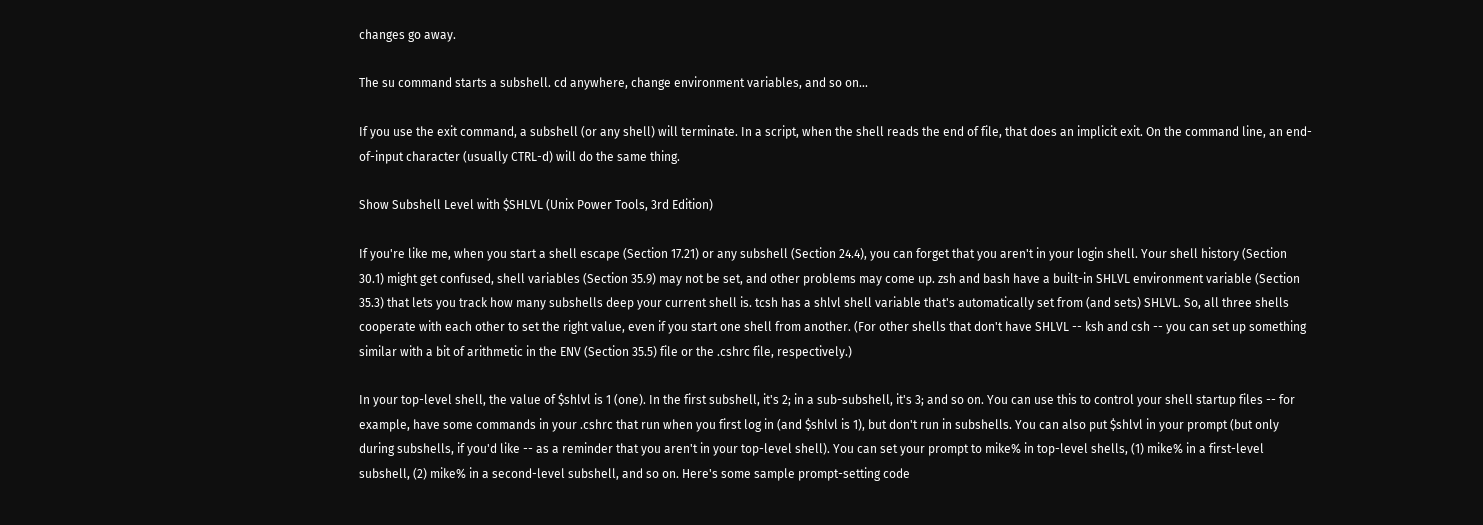changes go away.

The su command starts a subshell. cd anywhere, change environment variables, and so on...

If you use the exit command, a subshell (or any shell) will terminate. In a script, when the shell reads the end of file, that does an implicit exit. On the command line, an end-of-input character (usually CTRL-d) will do the same thing.

Show Subshell Level with $SHLVL (Unix Power Tools, 3rd Edition)

If you're like me, when you start a shell escape (Section 17.21) or any subshell (Section 24.4), you can forget that you aren't in your login shell. Your shell history (Section 30.1) might get confused, shell variables (Section 35.9) may not be set, and other problems may come up. zsh and bash have a built-in SHLVL environment variable (Section 35.3) that lets you track how many subshells deep your current shell is. tcsh has a shlvl shell variable that's automatically set from (and sets) SHLVL. So, all three shells cooperate with each other to set the right value, even if you start one shell from another. (For other shells that don't have SHLVL -- ksh and csh -- you can set up something similar with a bit of arithmetic in the ENV (Section 35.5) file or the .cshrc file, respectively.)

In your top-level shell, the value of $shlvl is 1 (one). In the first subshell, it's 2; in a sub-subshell, it's 3; and so on. You can use this to control your shell startup files -- for example, have some commands in your .cshrc that run when you first log in (and $shlvl is 1), but don't run in subshells. You can also put $shlvl in your prompt (but only during subshells, if you'd like -- as a reminder that you aren't in your top-level shell). You can set your prompt to mike% in top-level shells, (1) mike% in a first-level subshell, (2) mike% in a second-level subshell, and so on. Here's some sample prompt-setting code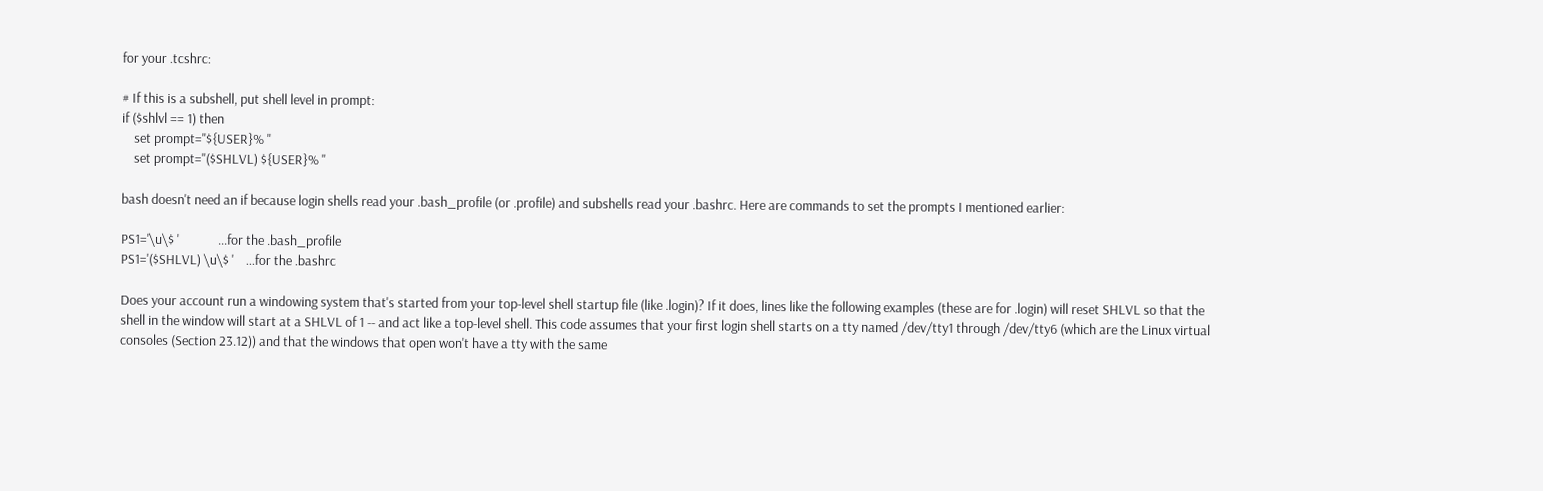for your .tcshrc:

# If this is a subshell, put shell level in prompt:
if ($shlvl == 1) then
    set prompt="${USER}% "
    set prompt="($SHLVL) ${USER}% "

bash doesn't need an if because login shells read your .bash_profile (or .profile) and subshells read your .bashrc. Here are commands to set the prompts I mentioned earlier:

PS1='\u\$ '             ...for the .bash_profile
PS1='($SHLVL) \u\$ '    ...for the .bashrc

Does your account run a windowing system that's started from your top-level shell startup file (like .login)? If it does, lines like the following examples (these are for .login) will reset SHLVL so that the shell in the window will start at a SHLVL of 1 -- and act like a top-level shell. This code assumes that your first login shell starts on a tty named /dev/tty1 through /dev/tty6 (which are the Linux virtual consoles (Section 23.12)) and that the windows that open won't have a tty with the same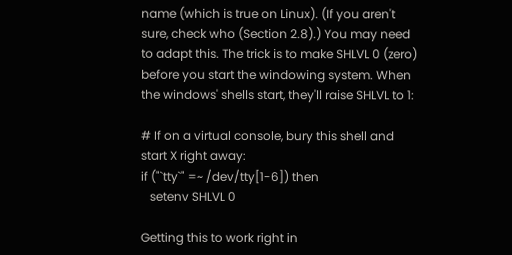name (which is true on Linux). (If you aren't sure, check who (Section 2.8).) You may need to adapt this. The trick is to make SHLVL 0 (zero) before you start the windowing system. When the windows' shells start, they'll raise SHLVL to 1:

# If on a virtual console, bury this shell and start X right away:
if ("`tty`" =~ /dev/tty[1-6]) then
   setenv SHLVL 0

Getting this to work right in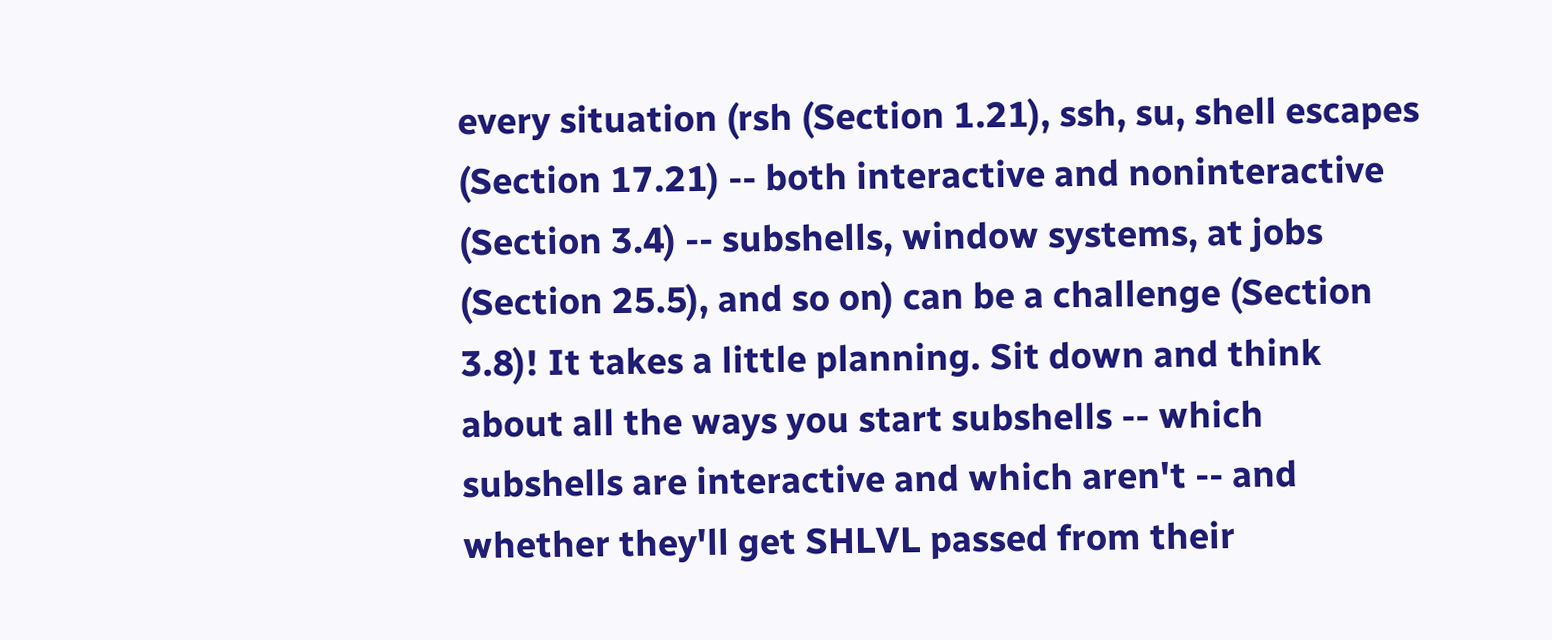every situation (rsh (Section 1.21), ssh, su, shell escapes (Section 17.21) -- both interactive and noninteractive (Section 3.4) -- subshells, window systems, at jobs (Section 25.5), and so on) can be a challenge (Section 3.8)! It takes a little planning. Sit down and think about all the ways you start subshells -- which subshells are interactive and which aren't -- and whether they'll get SHLVL passed from their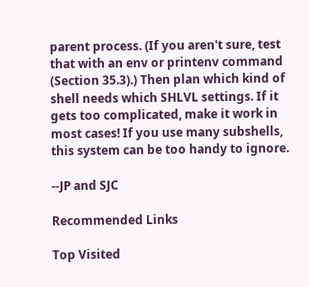parent process. (If you aren't sure, test that with an env or printenv command (Section 35.3).) Then plan which kind of shell needs which SHLVL settings. If it gets too complicated, make it work in most cases! If you use many subshells, this system can be too handy to ignore.

--JP and SJC

Recommended Links

Top Visited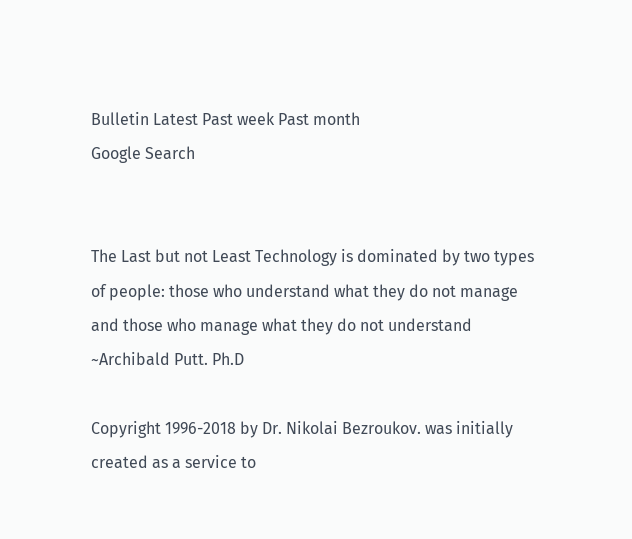Bulletin Latest Past week Past month
Google Search


The Last but not Least Technology is dominated by two types of people: those who understand what they do not manage and those who manage what they do not understand ~Archibald Putt. Ph.D

Copyright 1996-2018 by Dr. Nikolai Bezroukov. was initially created as a service to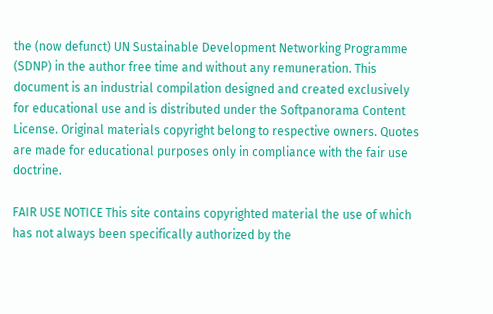the (now defunct) UN Sustainable Development Networking Programme (SDNP) in the author free time and without any remuneration. This document is an industrial compilation designed and created exclusively for educational use and is distributed under the Softpanorama Content License. Original materials copyright belong to respective owners. Quotes are made for educational purposes only in compliance with the fair use doctrine.

FAIR USE NOTICE This site contains copyrighted material the use of which has not always been specifically authorized by the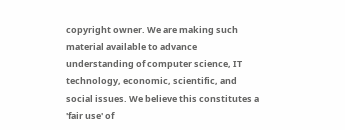copyright owner. We are making such material available to advance understanding of computer science, IT technology, economic, scientific, and social issues. We believe this constitutes a 'fair use' of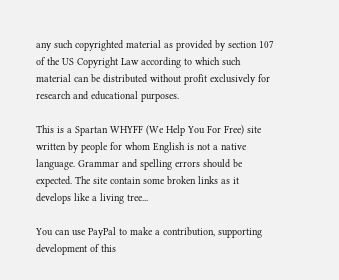any such copyrighted material as provided by section 107 of the US Copyright Law according to which such material can be distributed without profit exclusively for research and educational purposes.

This is a Spartan WHYFF (We Help You For Free) site written by people for whom English is not a native language. Grammar and spelling errors should be expected. The site contain some broken links as it develops like a living tree...

You can use PayPal to make a contribution, supporting development of this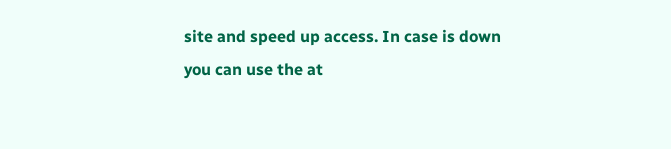site and speed up access. In case is down you can use the at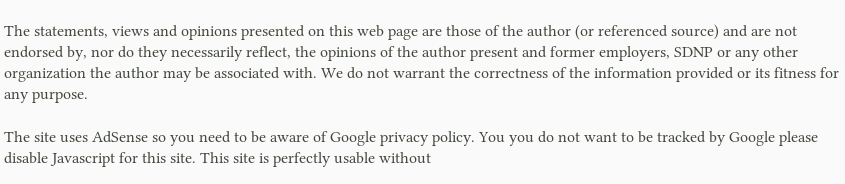The statements, views and opinions presented on this web page are those of the author (or referenced source) and are not endorsed by, nor do they necessarily reflect, the opinions of the author present and former employers, SDNP or any other organization the author may be associated with. We do not warrant the correctness of the information provided or its fitness for any purpose.

The site uses AdSense so you need to be aware of Google privacy policy. You you do not want to be tracked by Google please disable Javascript for this site. This site is perfectly usable without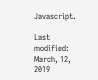Javascript.

Last modified: March, 12, 2019